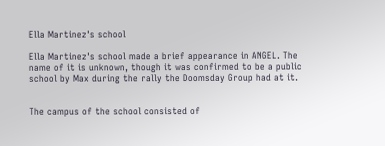Ella Martinez's school

Ella Martinez's school made a brief appearance in ANGEL. The name of it is unknown, though it was confirmed to be a public school by Max during the rally the Doomsday Group had at it.


The campus of the school consisted of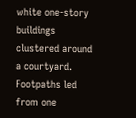white one-story buildings clustered around a courtyard. Footpaths led from one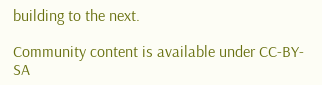building to the next.

Community content is available under CC-BY-SA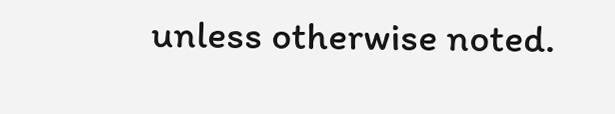unless otherwise noted.